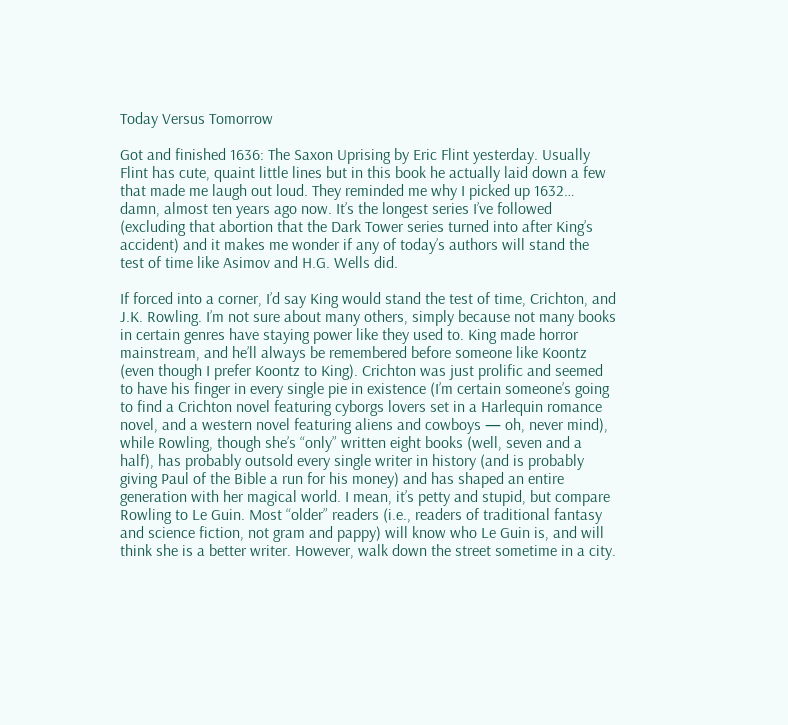Today Versus Tomorrow

Got and finished 1636: The Saxon Uprising by Eric Flint yesterday. Usually Flint has cute, quaint little lines but in this book he actually laid down a few that made me laugh out loud. They reminded me why I picked up 1632… damn, almost ten years ago now. It’s the longest series I’ve followed (excluding that abortion that the Dark Tower series turned into after King’s accident) and it makes me wonder if any of today’s authors will stand the test of time like Asimov and H.G. Wells did.

If forced into a corner, I’d say King would stand the test of time, Crichton, and J.K. Rowling. I’m not sure about many others, simply because not many books in certain genres have staying power like they used to. King made horror mainstream, and he’ll always be remembered before someone like Koontz (even though I prefer Koontz to King). Crichton was just prolific and seemed to have his finger in every single pie in existence (I’m certain someone’s going to find a Crichton novel featuring cyborgs lovers set in a Harlequin romance novel, and a western novel featuring aliens and cowboys — oh, never mind), while Rowling, though she’s “only” written eight books (well, seven and a half), has probably outsold every single writer in history (and is probably giving Paul of the Bible a run for his money) and has shaped an entire generation with her magical world. I mean, it’s petty and stupid, but compare Rowling to Le Guin. Most “older” readers (i.e., readers of traditional fantasy and science fiction, not gram and pappy) will know who Le Guin is, and will think she is a better writer. However, walk down the street sometime in a city.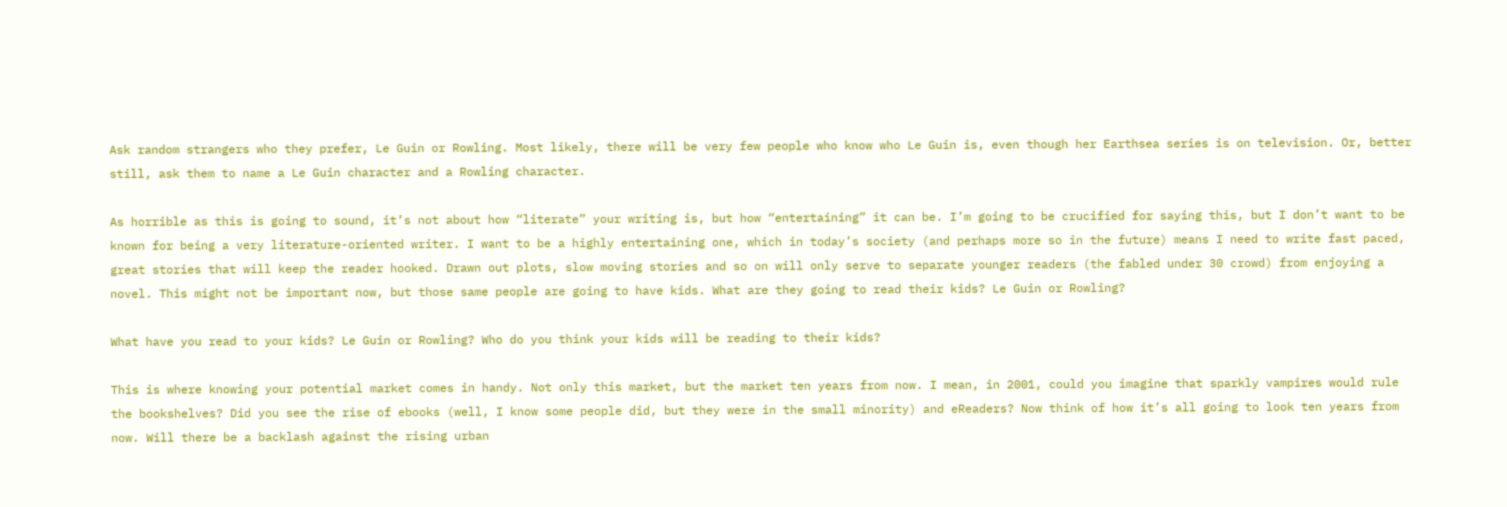Ask random strangers who they prefer, Le Guin or Rowling. Most likely, there will be very few people who know who Le Guin is, even though her Earthsea series is on television. Or, better still, ask them to name a Le Guin character and a Rowling character.

As horrible as this is going to sound, it’s not about how “literate” your writing is, but how “entertaining” it can be. I’m going to be crucified for saying this, but I don’t want to be known for being a very literature-oriented writer. I want to be a highly entertaining one, which in today’s society (and perhaps more so in the future) means I need to write fast paced, great stories that will keep the reader hooked. Drawn out plots, slow moving stories and so on will only serve to separate younger readers (the fabled under 30 crowd) from enjoying a novel. This might not be important now, but those same people are going to have kids. What are they going to read their kids? Le Guin or Rowling?

What have you read to your kids? Le Guin or Rowling? Who do you think your kids will be reading to their kids?

This is where knowing your potential market comes in handy. Not only this market, but the market ten years from now. I mean, in 2001, could you imagine that sparkly vampires would rule the bookshelves? Did you see the rise of ebooks (well, I know some people did, but they were in the small minority) and eReaders? Now think of how it’s all going to look ten years from now. Will there be a backlash against the rising urban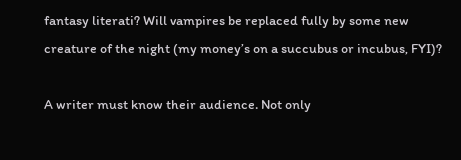fantasy literati? Will vampires be replaced fully by some new creature of the night (my money’s on a succubus or incubus, FYI)?

A writer must know their audience. Not only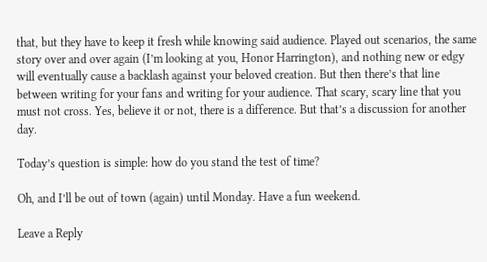that, but they have to keep it fresh while knowing said audience. Played out scenarios, the same story over and over again (I’m looking at you, Honor Harrington), and nothing new or edgy will eventually cause a backlash against your beloved creation. But then there’s that line between writing for your fans and writing for your audience. That scary, scary line that you must not cross. Yes, believe it or not, there is a difference. But that’s a discussion for another day.

Today’s question is simple: how do you stand the test of time?

Oh, and I’ll be out of town (again) until Monday. Have a fun weekend.

Leave a Reply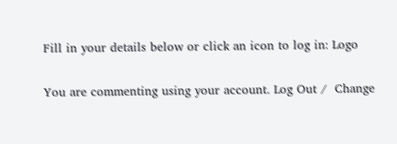Fill in your details below or click an icon to log in: Logo

You are commenting using your account. Log Out /  Change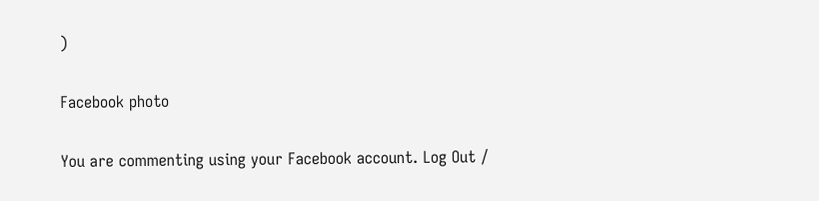)

Facebook photo

You are commenting using your Facebook account. Log Out /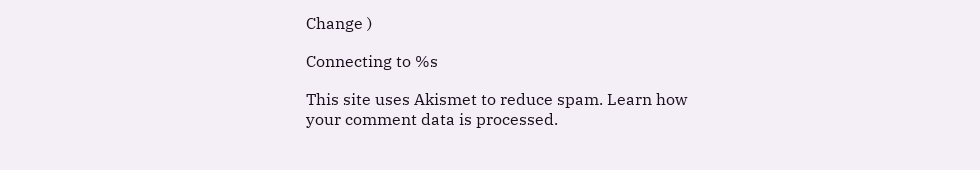Change )

Connecting to %s

This site uses Akismet to reduce spam. Learn how your comment data is processed.